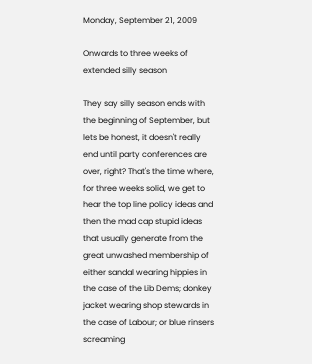Monday, September 21, 2009

Onwards to three weeks of extended silly season

They say silly season ends with the beginning of September, but lets be honest, it doesn't really end until party conferences are over, right? That's the time where, for three weeks solid, we get to hear the top line policy ideas and then the mad cap stupid ideas that usually generate from the great unwashed membership of either sandal wearing hippies in the case of the Lib Dems; donkey jacket wearing shop stewards in the case of Labour; or blue rinsers screaming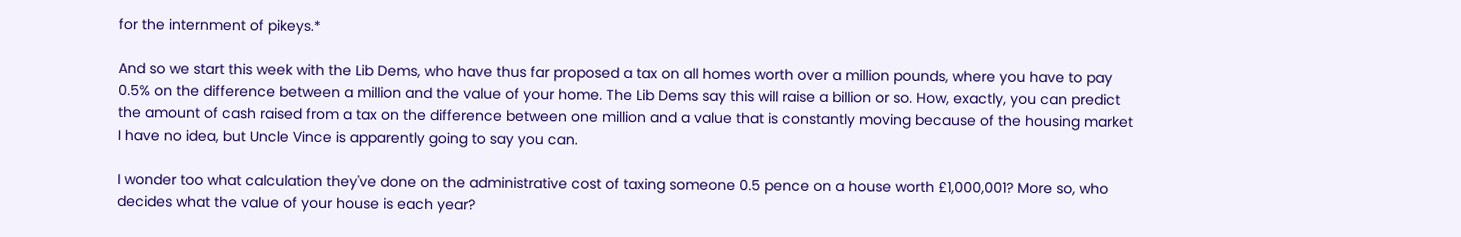for the internment of pikeys.*

And so we start this week with the Lib Dems, who have thus far proposed a tax on all homes worth over a million pounds, where you have to pay 0.5% on the difference between a million and the value of your home. The Lib Dems say this will raise a billion or so. How, exactly, you can predict the amount of cash raised from a tax on the difference between one million and a value that is constantly moving because of the housing market I have no idea, but Uncle Vince is apparently going to say you can.

I wonder too what calculation they've done on the administrative cost of taxing someone 0.5 pence on a house worth £1,000,001? More so, who decides what the value of your house is each year?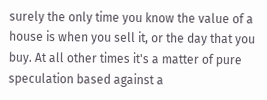surely the only time you know the value of a house is when you sell it, or the day that you buy. At all other times it's a matter of pure speculation based against a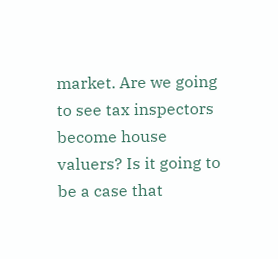market. Are we going to see tax inspectors become house valuers? Is it going to be a case that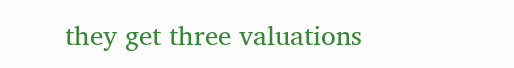they get three valuations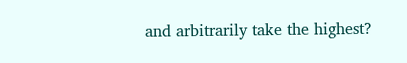and arbitrarily take the highest?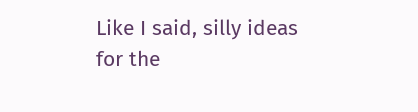Like I said, silly ideas for the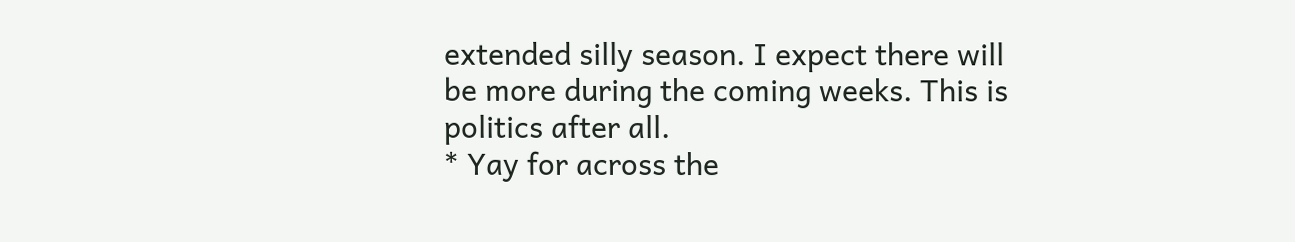extended silly season. I expect there will be more during the coming weeks. This is politics after all.
* Yay for across the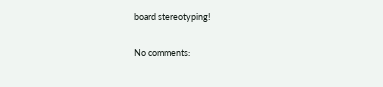board stereotyping!

No comments: